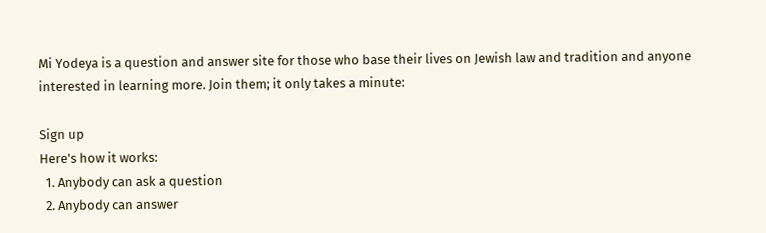Mi Yodeya is a question and answer site for those who base their lives on Jewish law and tradition and anyone interested in learning more. Join them; it only takes a minute:

Sign up
Here's how it works:
  1. Anybody can ask a question
  2. Anybody can answer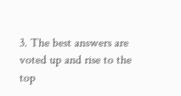3. The best answers are voted up and rise to the top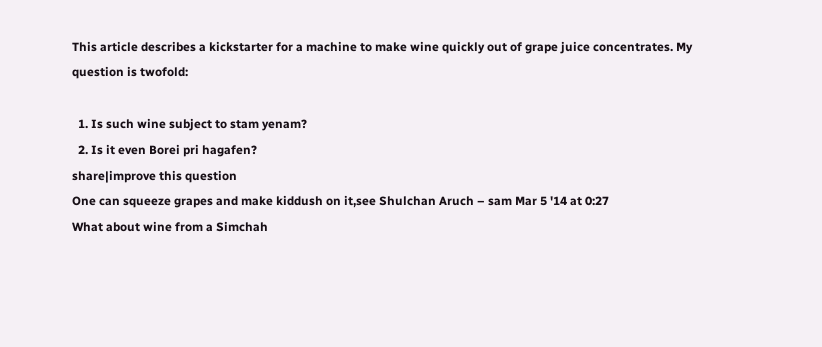This article describes a kickstarter for a machine to make wine quickly out of grape juice concentrates. My question is twofold:

  1. Is such wine subject to stam yenam?
  2. Is it even Borei pri hagafen?
share|improve this question
One can squeeze grapes and make kiddush on it,see Shulchan Aruch – sam Mar 5 '14 at 0:27
What about wine from a Simchah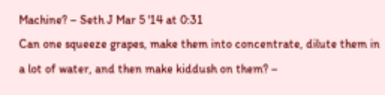Machine? – Seth J Mar 5 '14 at 0:31
Can one squeeze grapes, make them into concentrate, dilute them in a lot of water, and then make kiddush on them? –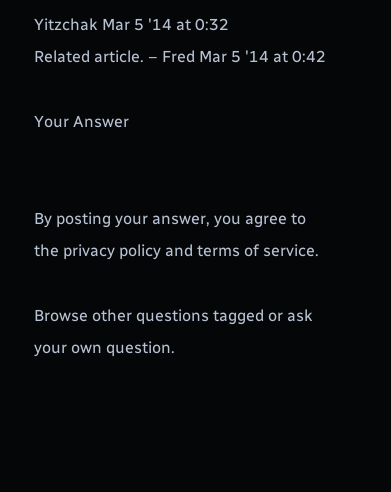Yitzchak Mar 5 '14 at 0:32
Related article. – Fred Mar 5 '14 at 0:42

Your Answer


By posting your answer, you agree to the privacy policy and terms of service.

Browse other questions tagged or ask your own question.